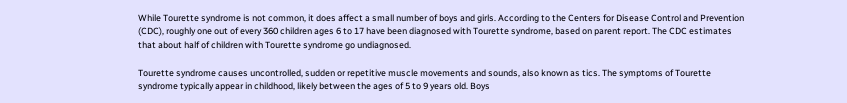While Tourette syndrome is not common, it does affect a small number of boys and girls. According to the Centers for Disease Control and Prevention (CDC), roughly one out of every 360 children ages 6 to 17 have been diagnosed with Tourette syndrome, based on parent report. The CDC estimates that about half of children with Tourette syndrome go undiagnosed.

Tourette syndrome causes uncontrolled, sudden or repetitive muscle movements and sounds, also known as tics. The symptoms of Tourette syndrome typically appear in childhood, likely between the ages of 5 to 9 years old. Boys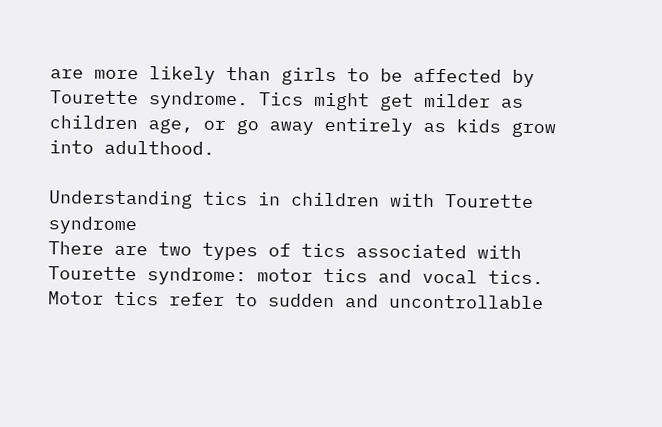are more likely than girls to be affected by Tourette syndrome. Tics might get milder as children age, or go away entirely as kids grow into adulthood.

Understanding tics in children with Tourette syndrome
There are two types of tics associated with Tourette syndrome: motor tics and vocal tics. Motor tics refer to sudden and uncontrollable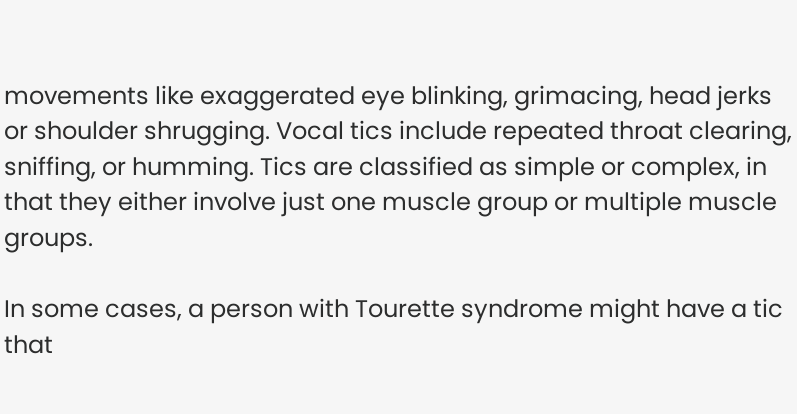movements like exaggerated eye blinking, grimacing, head jerks or shoulder shrugging. Vocal tics include repeated throat clearing, sniffing, or humming. Tics are classified as simple or complex, in that they either involve just one muscle group or multiple muscle groups.

In some cases, a person with Tourette syndrome might have a tic that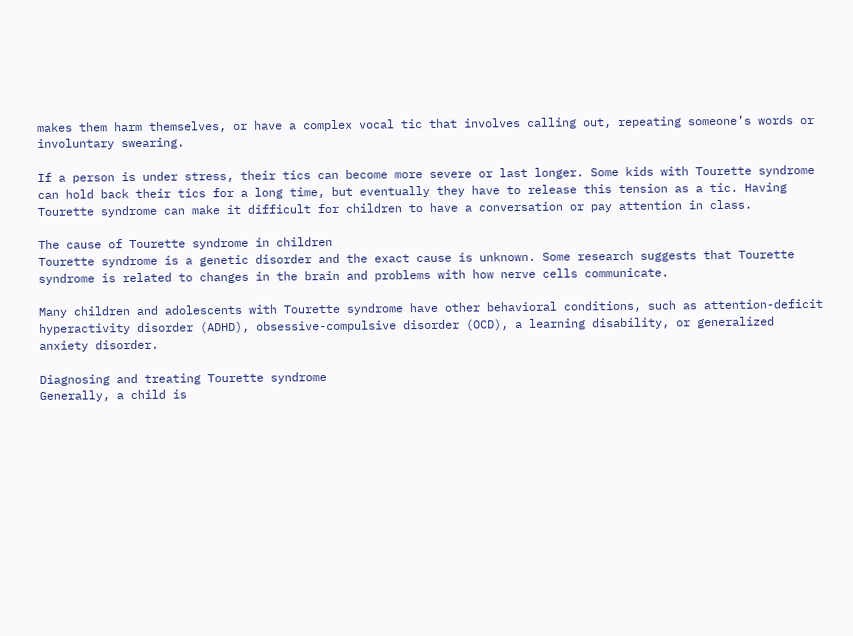makes them harm themselves, or have a complex vocal tic that involves calling out, repeating someone’s words or involuntary swearing.

If a person is under stress, their tics can become more severe or last longer. Some kids with Tourette syndrome can hold back their tics for a long time, but eventually they have to release this tension as a tic. Having Tourette syndrome can make it difficult for children to have a conversation or pay attention in class.

The cause of Tourette syndrome in children
Tourette syndrome is a genetic disorder and the exact cause is unknown. Some research suggests that Tourette syndrome is related to changes in the brain and problems with how nerve cells communicate.

Many children and adolescents with Tourette syndrome have other behavioral conditions, such as attention-deficit hyperactivity disorder (ADHD), obsessive-compulsive disorder (OCD), a learning disability, or generalized anxiety disorder.

Diagnosing and treating Tourette syndrome
Generally, a child is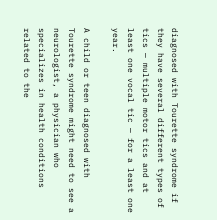diagnosed with Tourette syndrome if they have several different types of tics — multiple motor tics and at least one vocal tic — for a least one year.

A child or teen diagnosed with Tourette syndrome might need to see a neurologist, a physician who specializes in health conditions related to the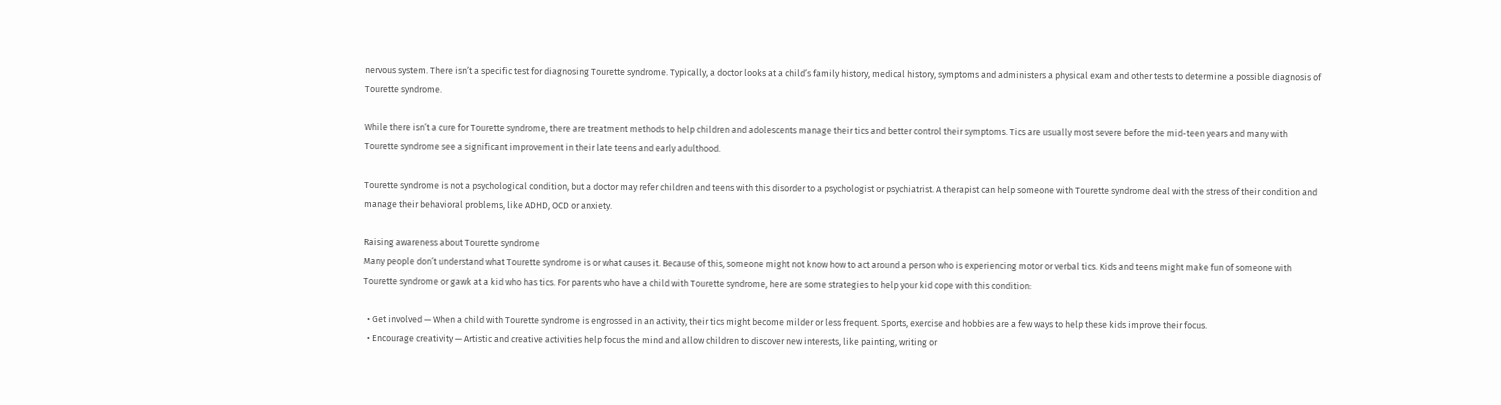nervous system. There isn’t a specific test for diagnosing Tourette syndrome. Typically, a doctor looks at a child’s family history, medical history, symptoms and administers a physical exam and other tests to determine a possible diagnosis of Tourette syndrome.

While there isn’t a cure for Tourette syndrome, there are treatment methods to help children and adolescents manage their tics and better control their symptoms. Tics are usually most severe before the mid-teen years and many with Tourette syndrome see a significant improvement in their late teens and early adulthood.

Tourette syndrome is not a psychological condition, but a doctor may refer children and teens with this disorder to a psychologist or psychiatrist. A therapist can help someone with Tourette syndrome deal with the stress of their condition and manage their behavioral problems, like ADHD, OCD or anxiety.

Raising awareness about Tourette syndrome
Many people don’t understand what Tourette syndrome is or what causes it. Because of this, someone might not know how to act around a person who is experiencing motor or verbal tics. Kids and teens might make fun of someone with Tourette syndrome or gawk at a kid who has tics. For parents who have a child with Tourette syndrome, here are some strategies to help your kid cope with this condition:

  • Get involved — When a child with Tourette syndrome is engrossed in an activity, their tics might become milder or less frequent. Sports, exercise and hobbies are a few ways to help these kids improve their focus.
  • Encourage creativity — Artistic and creative activities help focus the mind and allow children to discover new interests, like painting, writing or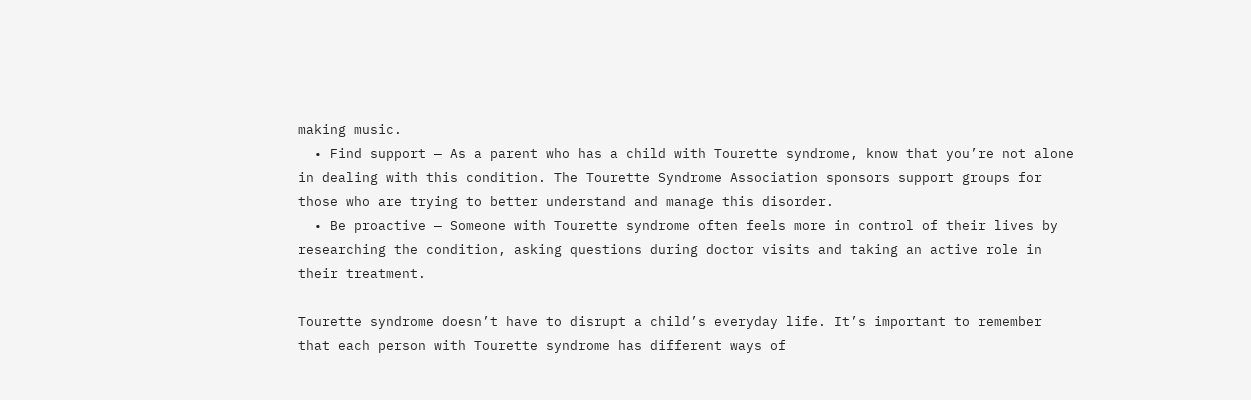making music.
  • Find support — As a parent who has a child with Tourette syndrome, know that you’re not alone in dealing with this condition. The Tourette Syndrome Association sponsors support groups for those who are trying to better understand and manage this disorder.
  • Be proactive — Someone with Tourette syndrome often feels more in control of their lives by researching the condition, asking questions during doctor visits and taking an active role in their treatment.

Tourette syndrome doesn’t have to disrupt a child’s everyday life. It’s important to remember that each person with Tourette syndrome has different ways of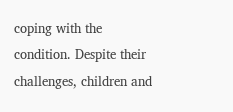coping with the condition. Despite their challenges, children and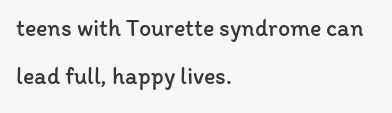teens with Tourette syndrome can lead full, happy lives.